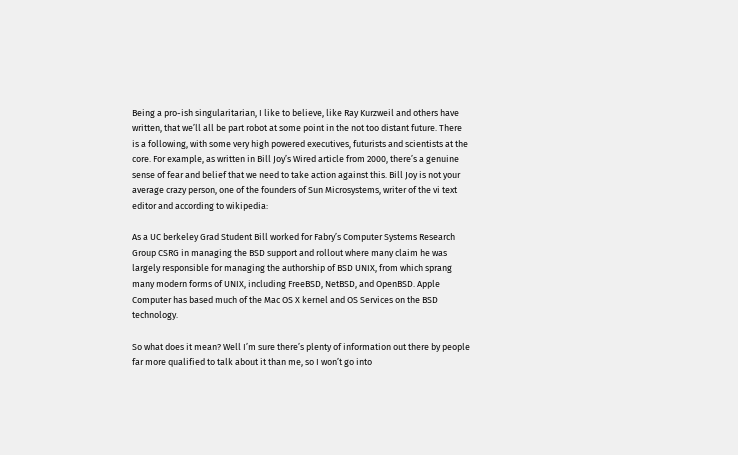Being a pro-ish singularitarian, I like to believe, like Ray Kurzweil and others have written, that we’ll all be part robot at some point in the not too distant future. There is a following, with some very high powered executives, futurists and scientists at the core. For example, as written in Bill Joy’s Wired article from 2000, there’s a genuine sense of fear and belief that we need to take action against this. Bill Joy is not your average crazy person, one of the founders of Sun Microsystems, writer of the vi text editor and according to wikipedia:

As a UC berkeley Grad Student Bill worked for Fabry’s Computer Systems Research Group CSRG in managing the BSD support and rollout where many claim he was largely responsible for managing the authorship of BSD UNIX, from which sprang many modern forms of UNIX, including FreeBSD, NetBSD, and OpenBSD. Apple Computer has based much of the Mac OS X kernel and OS Services on the BSD technology.

So what does it mean? Well I’m sure there’s plenty of information out there by people far more qualified to talk about it than me, so I won’t go into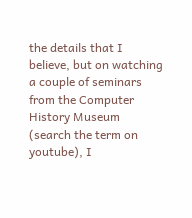the details that I believe, but on watching a couple of seminars from the Computer History Museum (search the term on youtube), I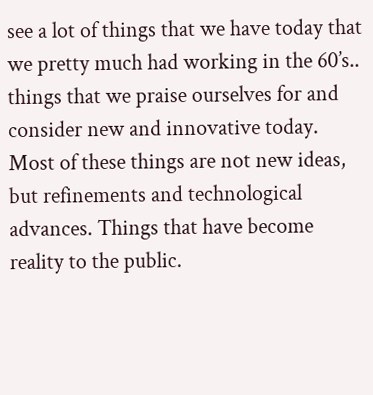see a lot of things that we have today that we pretty much had working in the 60’s.. things that we praise ourselves for and consider new and innovative today. Most of these things are not new ideas, but refinements and technological advances. Things that have become reality to the public.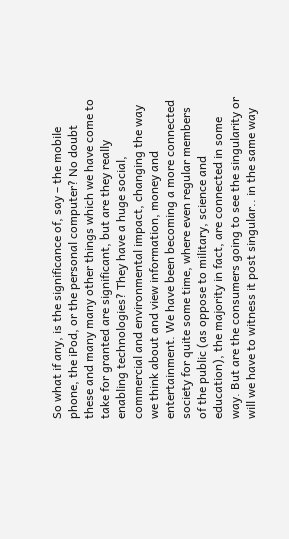So what if any, is the significance of, say – the mobile phone, the iPod, or the personal computer? No doubt these and many many other things which we have come to take for granted are significant, but are they really enabling technologies? They have a huge social, commercial and environmental impact, changing the way we think about and view information, money and entertainment. We have been becoming a more connected society for quite some time, where even regular members of the public (as oppose to military, science and education), the majority in fact, are connected in some way. But are the consumers going to see the singularity or will we have to witness it post singular.. in the same way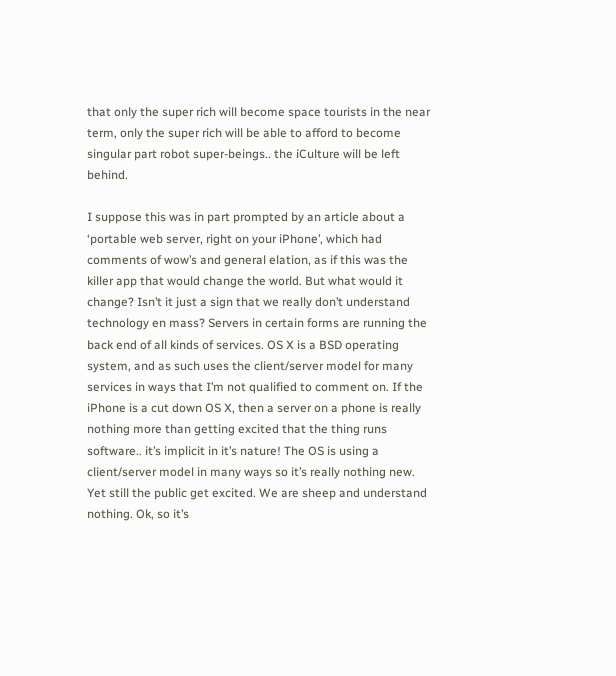that only the super rich will become space tourists in the near term, only the super rich will be able to afford to become singular part robot super-beings.. the iCulture will be left behind.

I suppose this was in part prompted by an article about a ‘portable web server, right on your iPhone’, which had comments of wow’s and general elation, as if this was the killer app that would change the world. But what would it change? Isn’t it just a sign that we really don’t understand technology en mass? Servers in certain forms are running the back end of all kinds of services. OS X is a BSD operating system, and as such uses the client/server model for many services in ways that I’m not qualified to comment on. If the iPhone is a cut down OS X, then a server on a phone is really nothing more than getting excited that the thing runs software.. it’s implicit in it’s nature! The OS is using a client/server model in many ways so it’s really nothing new. Yet still the public get excited. We are sheep and understand nothing. Ok, so it’s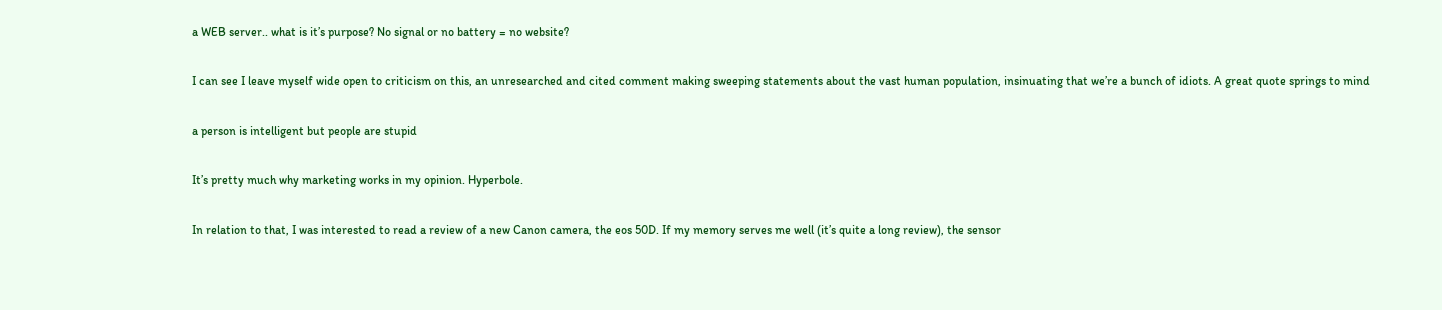a WEB server.. what is it’s purpose? No signal or no battery = no website?

I can see I leave myself wide open to criticism on this, an unresearched and cited comment making sweeping statements about the vast human population, insinuating that we’re a bunch of idiots. A great quote springs to mind

a person is intelligent but people are stupid

It’s pretty much why marketing works in my opinion. Hyperbole.

In relation to that, I was interested to read a review of a new Canon camera, the eos 50D. If my memory serves me well (it’s quite a long review), the sensor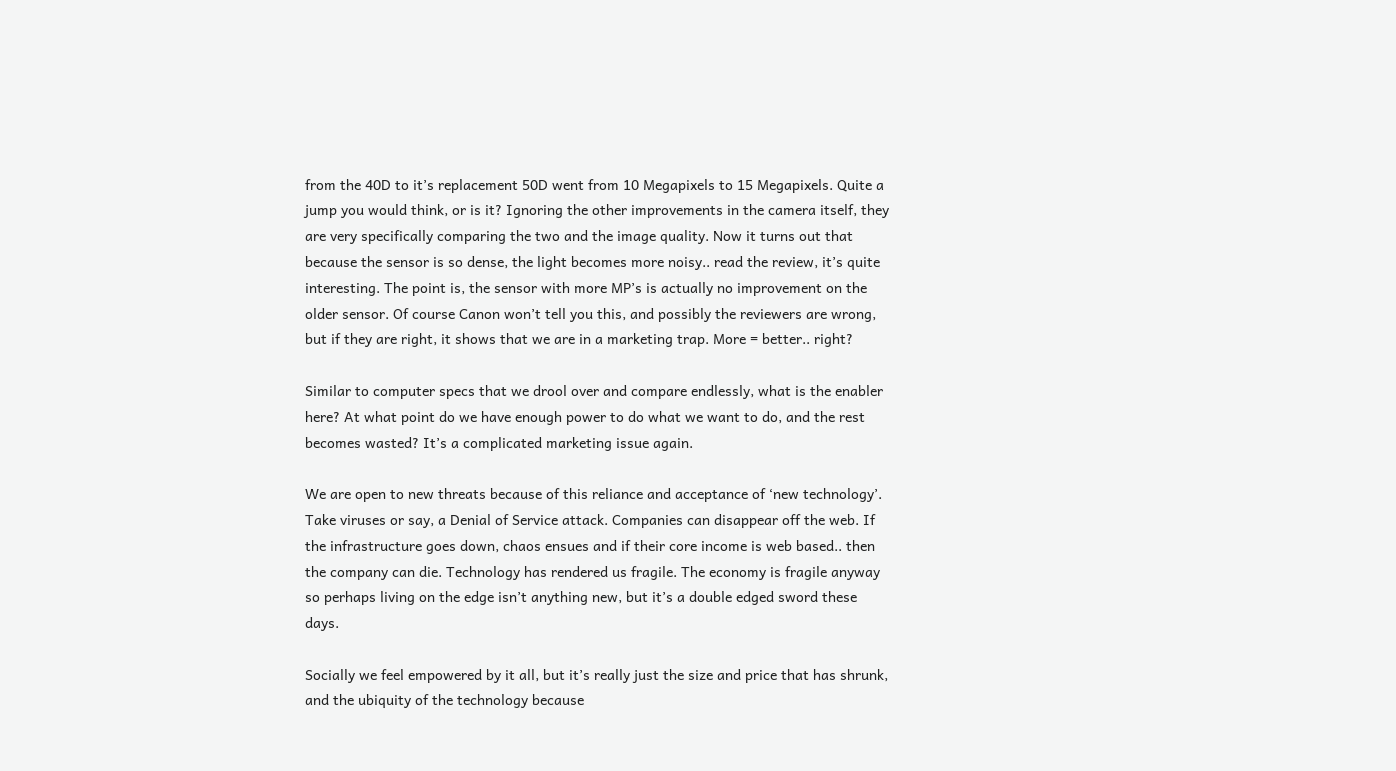from the 40D to it’s replacement 50D went from 10 Megapixels to 15 Megapixels. Quite a jump you would think, or is it? Ignoring the other improvements in the camera itself, they are very specifically comparing the two and the image quality. Now it turns out that because the sensor is so dense, the light becomes more noisy.. read the review, it’s quite interesting. The point is, the sensor with more MP’s is actually no improvement on the older sensor. Of course Canon won’t tell you this, and possibly the reviewers are wrong, but if they are right, it shows that we are in a marketing trap. More = better.. right?

Similar to computer specs that we drool over and compare endlessly, what is the enabler here? At what point do we have enough power to do what we want to do, and the rest becomes wasted? It’s a complicated marketing issue again.

We are open to new threats because of this reliance and acceptance of ‘new technology’. Take viruses or say, a Denial of Service attack. Companies can disappear off the web. If the infrastructure goes down, chaos ensues and if their core income is web based.. then the company can die. Technology has rendered us fragile. The economy is fragile anyway so perhaps living on the edge isn’t anything new, but it’s a double edged sword these days.

Socially we feel empowered by it all, but it’s really just the size and price that has shrunk, and the ubiquity of the technology because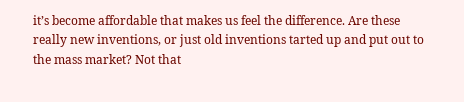it’s become affordable that makes us feel the difference. Are these really new inventions, or just old inventions tarted up and put out to the mass market? Not that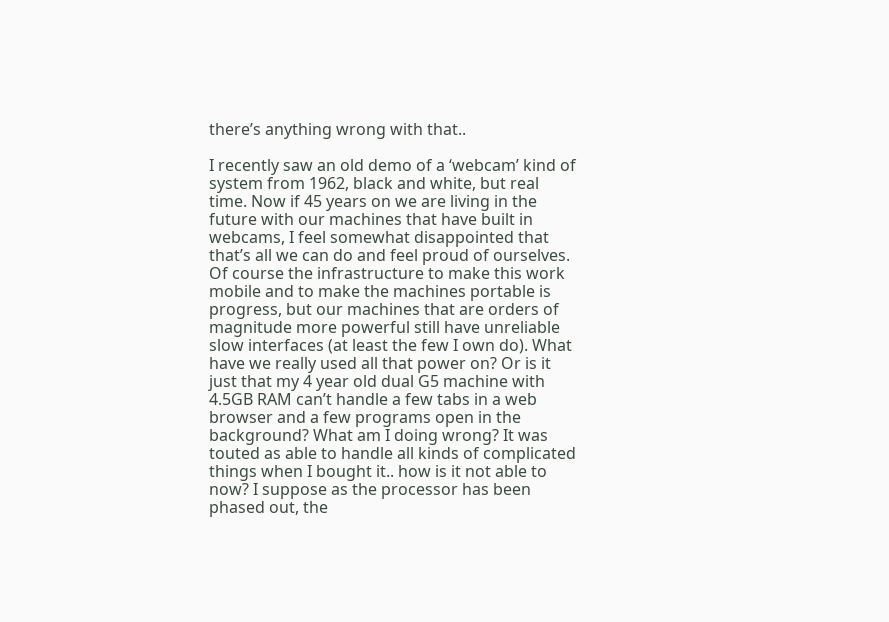there’s anything wrong with that..

I recently saw an old demo of a ‘webcam’ kind of system from 1962, black and white, but real time. Now if 45 years on we are living in the future with our machines that have built in webcams, I feel somewhat disappointed that that’s all we can do and feel proud of ourselves. Of course the infrastructure to make this work mobile and to make the machines portable is progress, but our machines that are orders of magnitude more powerful still have unreliable slow interfaces (at least the few I own do). What have we really used all that power on? Or is it just that my 4 year old dual G5 machine with 4.5GB RAM can’t handle a few tabs in a web browser and a few programs open in the background? What am I doing wrong? It was touted as able to handle all kinds of complicated things when I bought it.. how is it not able to now? I suppose as the processor has been phased out, the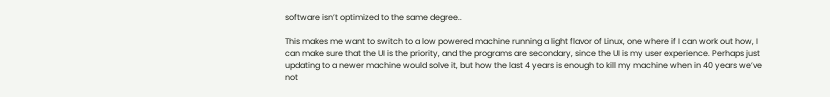software isn’t optimized to the same degree..

This makes me want to switch to a low powered machine running a light flavor of Linux, one where if I can work out how, I can make sure that the UI is the priority, and the programs are secondary, since the UI is my user experience. Perhaps just updating to a newer machine would solve it, but how the last 4 years is enough to kill my machine when in 40 years we’ve not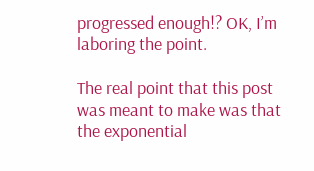progressed enough!? OK, I’m laboring the point.

The real point that this post was meant to make was that the exponential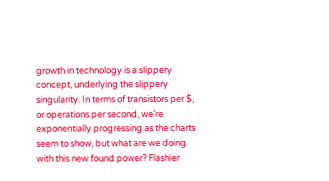growth in technology is a slippery concept, underlying the slippery singularity. In terms of transistors per $, or operations per second, we’re exponentially progressing as the charts seem to show, but what are we doing with this new found power? Flashier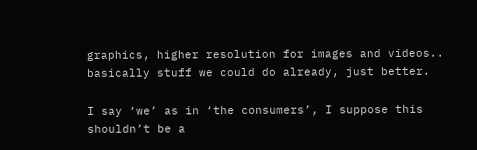graphics, higher resolution for images and videos.. basically stuff we could do already, just better.

I say ‘we’ as in ‘the consumers’, I suppose this shouldn’t be a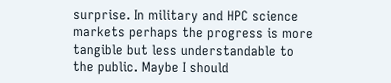surprise. In military and HPC science markets perhaps the progress is more tangible but less understandable to the public. Maybe I should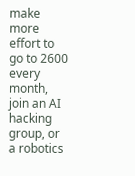make more effort to go to 2600 every month, join an AI hacking group, or a robotics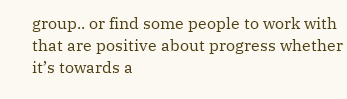group.. or find some people to work with that are positive about progress whether it’s towards a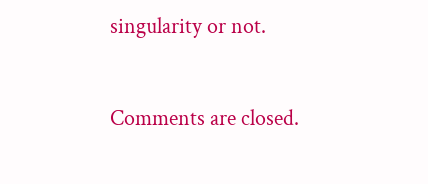singularity or not.


Comments are closed.